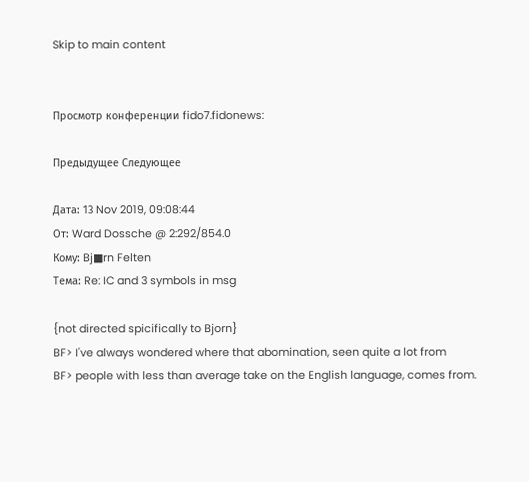Skip to main content


Просмотр конференции fido7.fidonews:

Предыдущее Следующее

Дата: 13 Nov 2019, 09:08:44
От: Ward Dossche @ 2:292/854.0
Кому: Bj■rn Felten
Тема: Re: IC and 3 symbols in msg

{not directed spicifically to Bjorn}
BF> I've always wondered where that abomination, seen quite a lot from
BF> people with less than average take on the English language, comes from.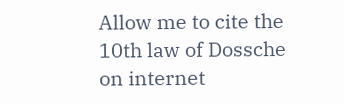Allow me to cite the 10th law of Dossche on internet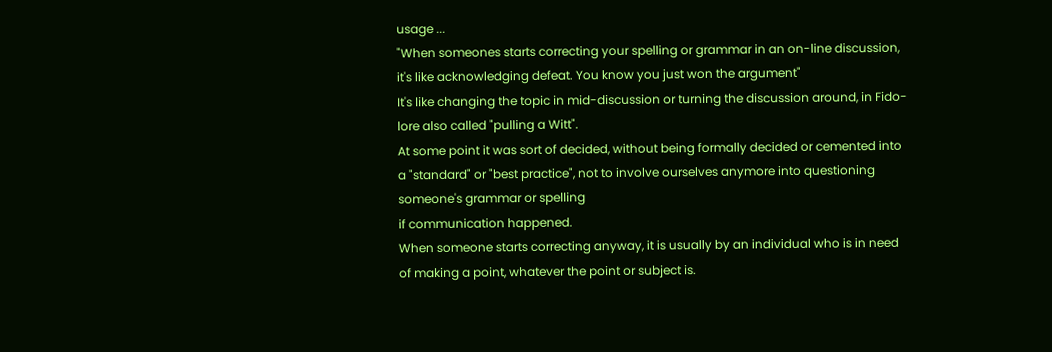usage ...
"When someones starts correcting your spelling or grammar in an on-line discussion, it's like acknowledging defeat. You know you just won the argument"
It's like changing the topic in mid-discussion or turning the discussion around, in Fido-lore also called "pulling a Witt".
At some point it was sort of decided, without being formally decided or cemented into a "standard" or "best practice", not to involve ourselves anymore into questioning someone's grammar or spelling
if communication happened.
When someone starts correcting anyway, it is usually by an individual who is in need of making a point, whatever the point or subject is.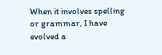When it involves spelling or grammar, I have evolved a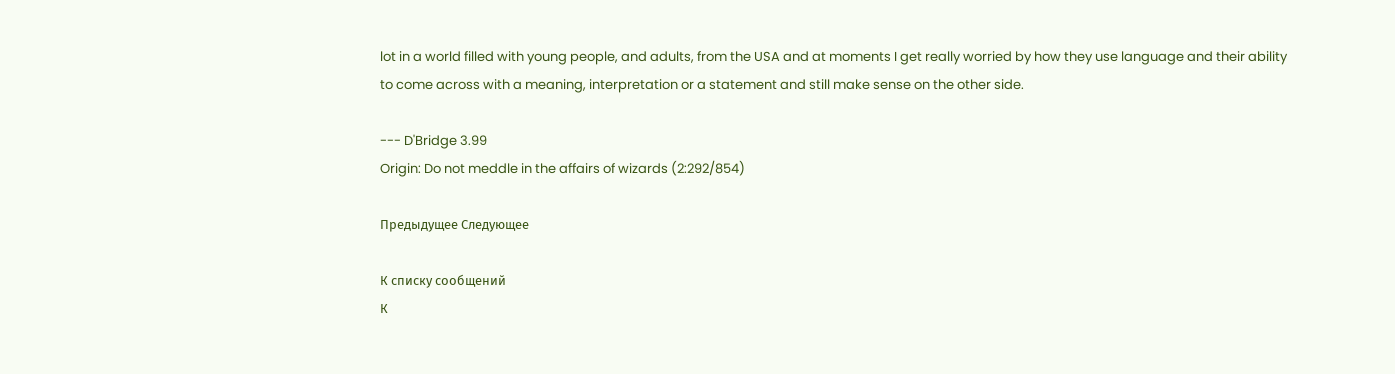lot in a world filled with young people, and adults, from the USA and at moments I get really worried by how they use language and their ability
to come across with a meaning, interpretation or a statement and still make sense on the other side.

--- D'Bridge 3.99
Origin: Do not meddle in the affairs of wizards (2:292/854)

Предыдущее Следующее

К списку сообщений
К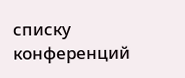списку конференций